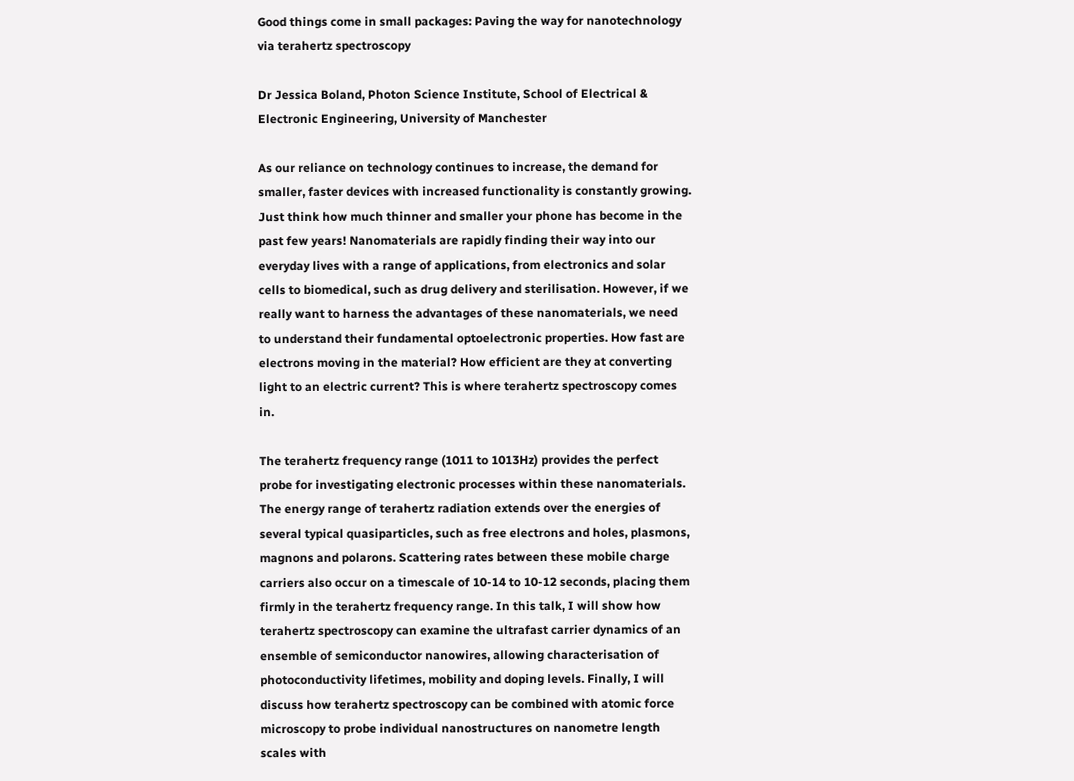Good things come in small packages: Paving the way for nanotechnology via terahertz spectroscopy

Dr Jessica Boland, Photon Science Institute, School of Electrical & Electronic Engineering, University of Manchester

As our reliance on technology continues to increase, the demand for smaller, faster devices with increased functionality is constantly growing. Just think how much thinner and smaller your phone has become in the past few years! Nanomaterials are rapidly finding their way into our everyday lives with a range of applications, from electronics and solar cells to biomedical, such as drug delivery and sterilisation. However, if we really want to harness the advantages of these nanomaterials, we need to understand their fundamental optoelectronic properties. How fast are electrons moving in the material? How efficient are they at converting light to an electric current? This is where terahertz spectroscopy comes in.

The terahertz frequency range (1011 to 1013Hz) provides the perfect probe for investigating electronic processes within these nanomaterials. The energy range of terahertz radiation extends over the energies of several typical quasiparticles, such as free electrons and holes, plasmons, magnons and polarons. Scattering rates between these mobile charge carriers also occur on a timescale of 10-14 to 10-12 seconds, placing them firmly in the terahertz frequency range. In this talk, I will show how terahertz spectroscopy can examine the ultrafast carrier dynamics of an ensemble of semiconductor nanowires, allowing characterisation of photoconductivity lifetimes, mobility and doping levels. Finally, I will discuss how terahertz spectroscopy can be combined with atomic force microscopy to probe individual nanostructures on nanometre length scales with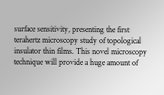surface sensitivity, presenting the first terahertz microscopy study of topological insulator thin films. This novel microscopy technique will provide a huge amount of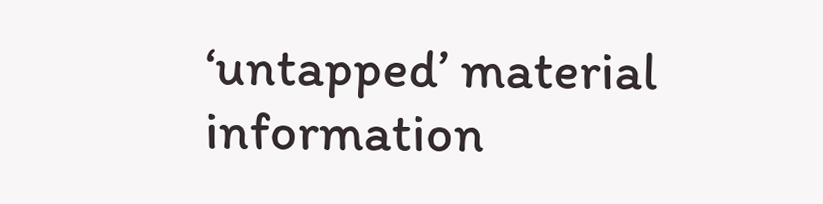‘untapped’ material information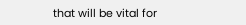that will be vital for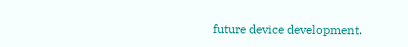future device development.